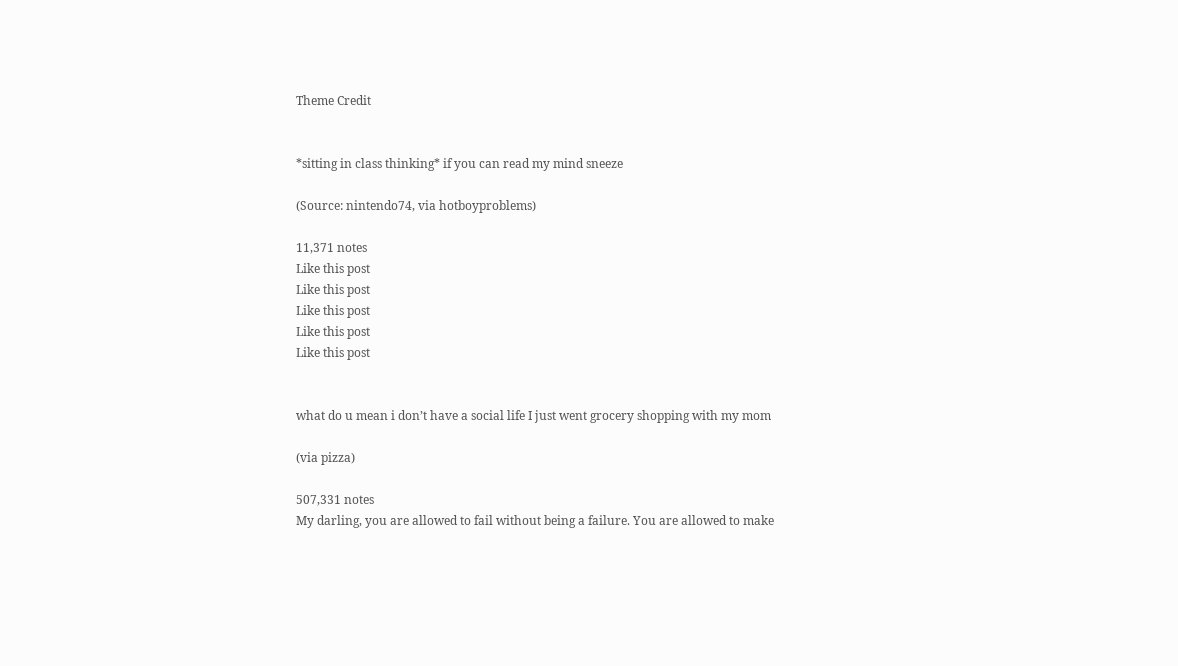Theme Credit


*sitting in class thinking* if you can read my mind sneeze

(Source: nintendo74, via hotboyproblems)

11,371 notes
Like this post
Like this post
Like this post
Like this post
Like this post


what do u mean i don’t have a social life I just went grocery shopping with my mom

(via pizza)

507,331 notes
My darling, you are allowed to fail without being a failure. You are allowed to make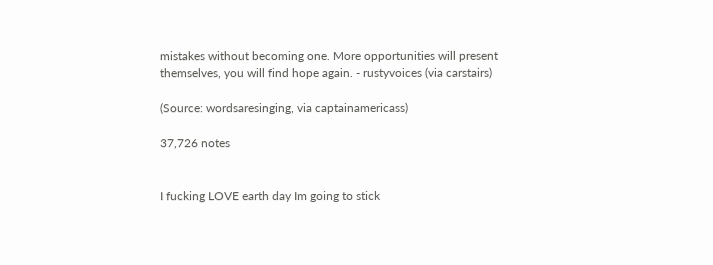mistakes without becoming one. More opportunities will present themselves, you will find hope again. - rustyvoices (via carstairs)

(Source: wordsaresinging, via captainamericass)

37,726 notes


I fucking LOVE earth day Im going to stick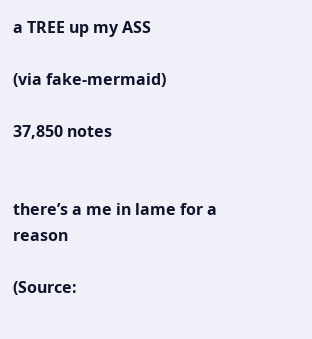a TREE up my ASS

(via fake-mermaid)

37,850 notes


there’s a me in lame for a reason

(Source: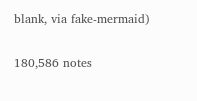blank, via fake-mermaid)

180,586 notes